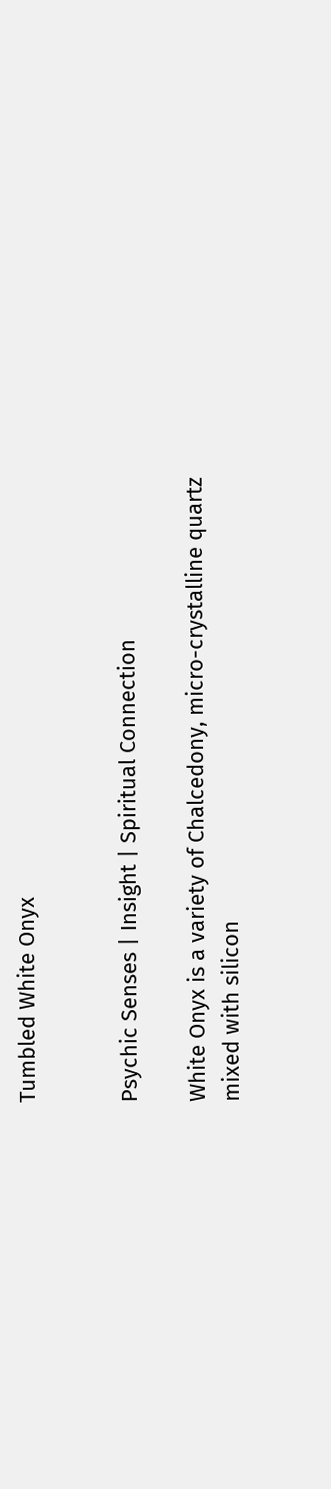Tumbled White Onyx


Psychic Senses | Insight | Spiritual Connection

White Onyx is a variety of Chalcedony, micro-crystalline quartz mixed with silicon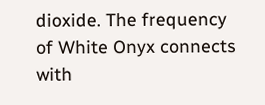dioxide. The frequency of White Onyx connects with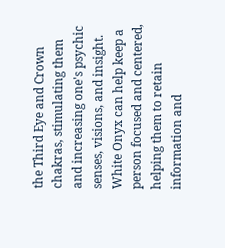the Third Eye and Crown chakras, stimulating them and increasing one's psychic senses, visions, and insight. White Onyx can help keep a person focused and centered, helping them to retain information and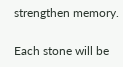strengthen memory.

Each stone will be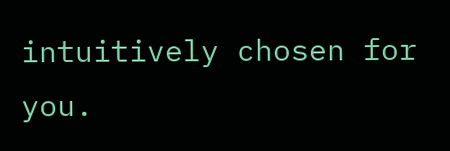intuitively chosen for you.